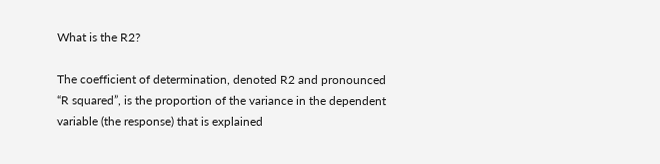What is the R2?

The coefficient of determination, denoted R2 and pronounced “R squared”, is the proportion of the variance in the dependent variable (the response) that is explained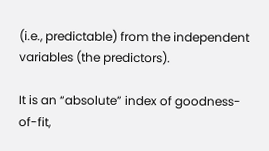(i.e., predictable) from the independent variables (the predictors).

It is an “absolute” index of goodness-of-fit,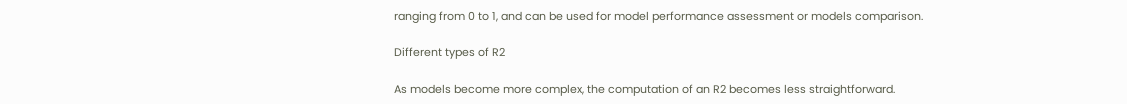ranging from 0 to 1, and can be used for model performance assessment or models comparison.

Different types of R2

As models become more complex, the computation of an R2 becomes less straightforward.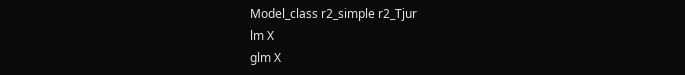Model_class r2_simple r2_Tjur
lm X
glm X